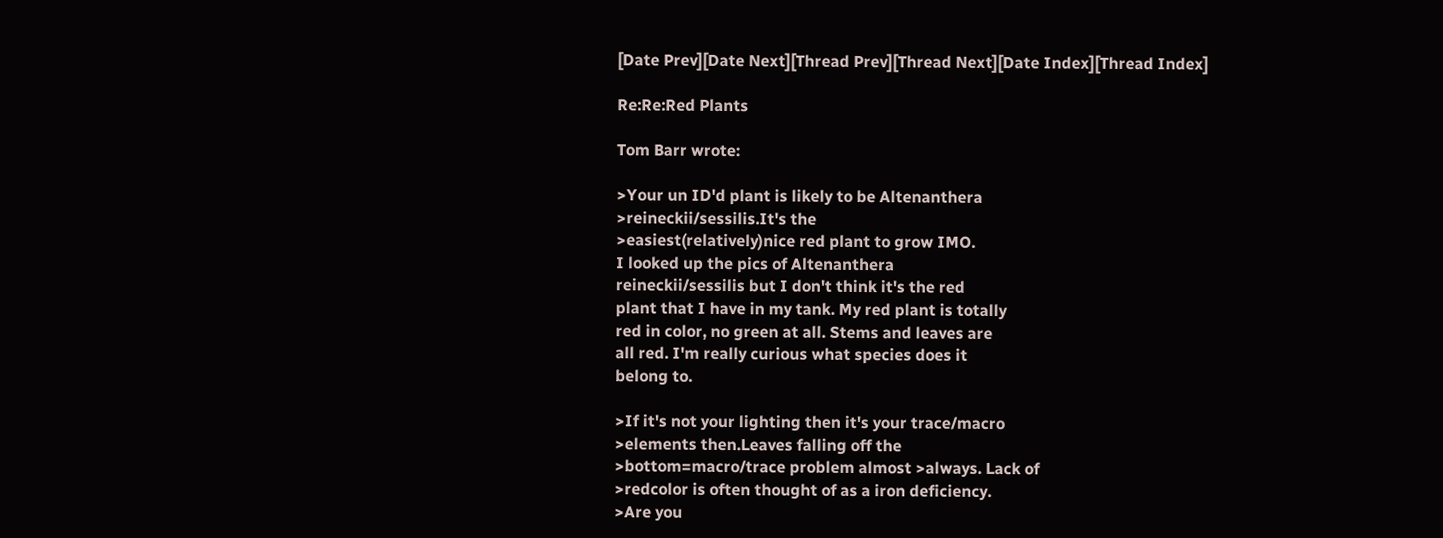[Date Prev][Date Next][Thread Prev][Thread Next][Date Index][Thread Index]

Re:Re:Red Plants

Tom Barr wrote:

>Your un ID'd plant is likely to be Altenanthera
>reineckii/sessilis.It's the
>easiest(relatively)nice red plant to grow IMO.
I looked up the pics of Altenanthera
reineckii/sessilis but I don't think it's the red
plant that I have in my tank. My red plant is totally
red in color, no green at all. Stems and leaves are
all red. I'm really curious what species does it
belong to.

>If it's not your lighting then it's your trace/macro
>elements then.Leaves falling off the
>bottom=macro/trace problem almost >always. Lack of
>redcolor is often thought of as a iron deficiency.
>Are you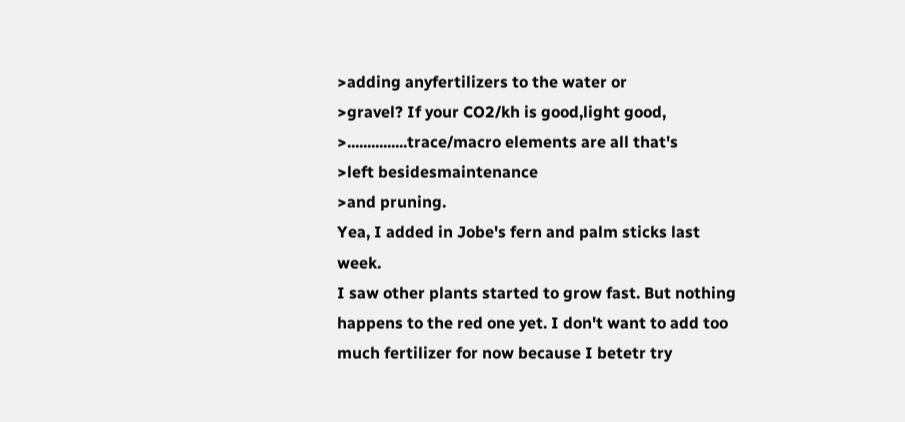>adding anyfertilizers to the water or
>gravel? If your CO2/kh is good,light good,
>...............trace/macro elements are all that's
>left besidesmaintenance
>and pruning.
Yea, I added in Jobe's fern and palm sticks last week.
I saw other plants started to grow fast. But nothing
happens to the red one yet. I don't want to add too
much fertilizer for now because I betetr try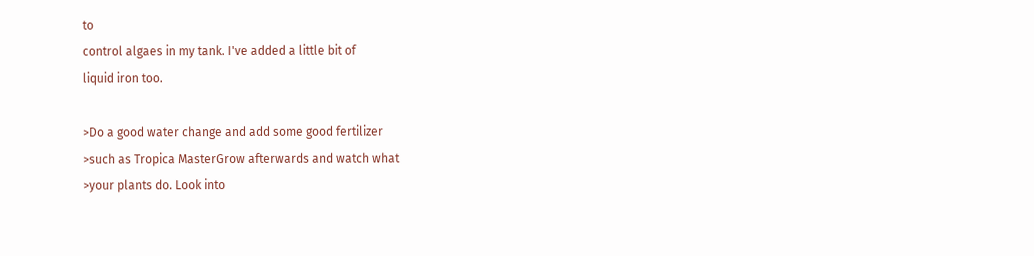to
control algaes in my tank. I've added a little bit of
liquid iron too.

>Do a good water change and add some good fertilizer
>such as Tropica MasterGrow afterwards and watch what
>your plants do. Look into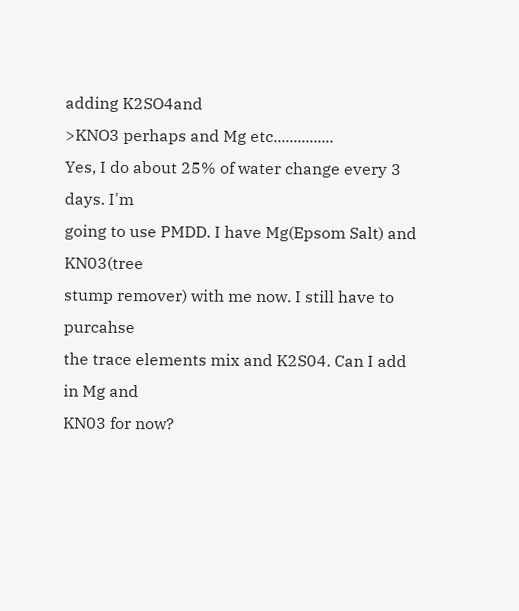adding K2SO4and
>KNO3 perhaps and Mg etc...............
Yes, I do about 25% of water change every 3 days. I'm
going to use PMDD. I have Mg(Epsom Salt) and KN03(tree
stump remover) with me now. I still have to purcahse
the trace elements mix and K2S04. Can I add in Mg and
KN03 for now?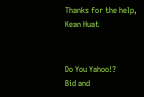Thanks for the help,
Kean Huat


Do You Yahoo!?
Bid and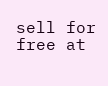sell for free at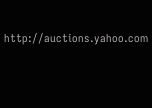http://auctions.yahoo.com